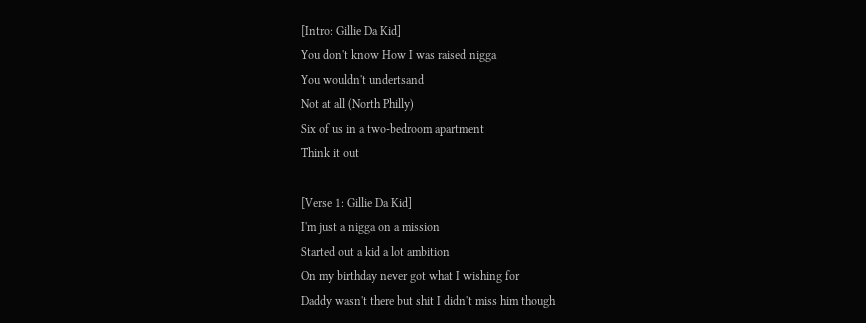[Intro: Gillie Da Kid]
You don't know How I was raised nigga
You wouldn't undertsand
Not at all (North Philly)
Six of us in a two-bedroom apartment
Think it out

[Verse 1: Gillie Da Kid]
I'm just a nigga on a mission
Started out a kid a lot ambition
On my birthday never got what I wishing for
Daddy wasn't there but shit I didn't miss him though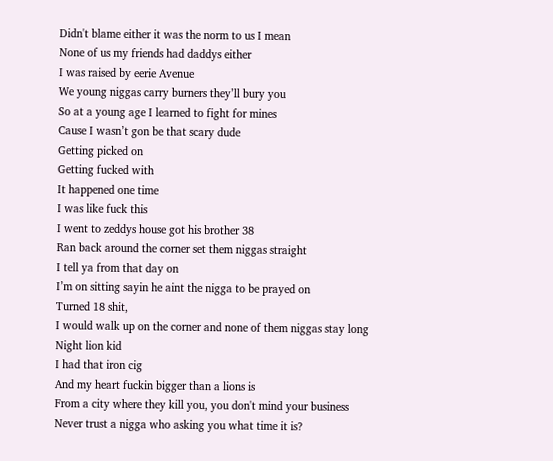Didn't blame either it was the norm to us I mean
None of us my friends had daddys either
I was raised by eerie Avenue
We young niggas carry burners they’ll bury you
So at a young age I learned to fight for mines
Cause I wasn’t gon be that scary dude
Getting picked on
Getting fucked with
It happened one time
I was like fuck this
I went to zeddys house got his brother 38
Ran back around the corner set them niggas straight
I tell ya from that day on
I’m on sitting sayin he aint the nigga to be prayed on
Turned 18 shit,
I would walk up on the corner and none of them niggas stay long
Night lion kid
I had that iron cig
And my heart fuckin bigger than a lions is
From a city where they kill you, you don't mind your business
Never trust a nigga who asking you what time it is?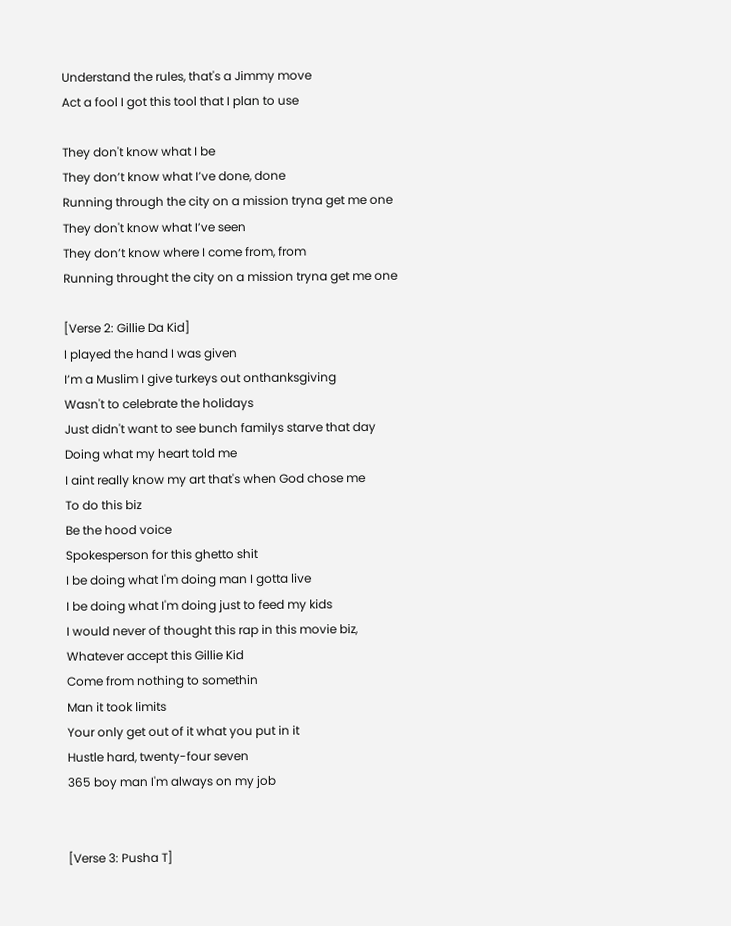Understand the rules, that's a Jimmy move
Act a fool I got this tool that I plan to use

They don't know what I be
They don’t know what I’ve done, done
Running through the city on a mission tryna get me one
They don't know what I’ve seen
They don’t know where I come from, from
Running throught the city on a mission tryna get me one

[Verse 2: Gillie Da Kid]
I played the hand I was given
I’m a Muslim I give turkeys out onthanksgiving
Wasn't to celebrate the holidays
Just didn't want to see bunch familys starve that day
Doing what my heart told me
I aint really know my art that's when God chose me
To do this biz
Be the hood voice
Spokesperson for this ghetto shit
I be doing what I'm doing man I gotta live
I be doing what I'm doing just to feed my kids
I would never of thought this rap in this movie biz,
Whatever accept this Gillie Kid
Come from nothing to somethin
Man it took limits
Your only get out of it what you put in it
Hustle hard, twenty-four seven
365 boy man I'm always on my job


[Verse 3: Pusha T]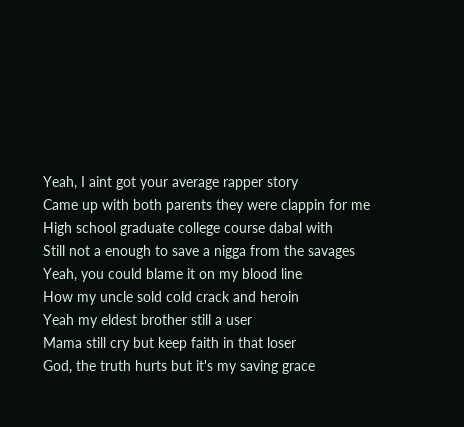Yeah, I aint got your average rapper story
Came up with both parents they were clappin for me
High school graduate college course dabal with
Still not a enough to save a nigga from the savages
Yeah, you could blame it on my blood line
How my uncle sold cold crack and heroin
Yeah my eldest brother still a user
Mama still cry but keep faith in that loser
God, the truth hurts but it's my saving grace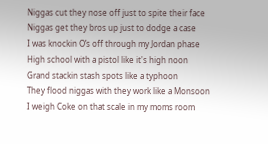Niggas cut they nose off just to spite their face
Niggas get they bros up just to dodge a case
I was knockin O’s off through my Jordan phase
High school with a pistol like it's high noon
Grand stackin stash spots like a typhoon
They flood niggas with they work like a Monsoon
I weigh Coke on that scale in my moms room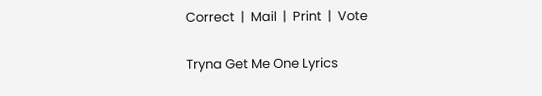Correct  |  Mail  |  Print  |  Vote

Tryna Get Me One Lyrics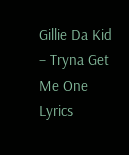Gillie Da Kid – Tryna Get Me One Lyrics